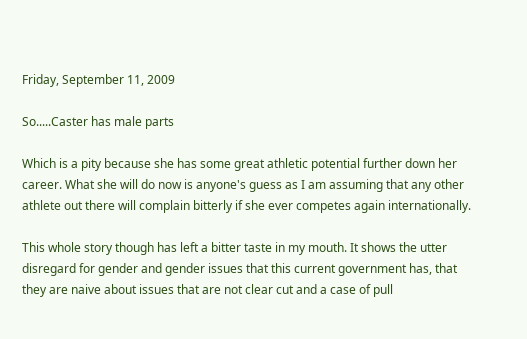Friday, September 11, 2009

So.....Caster has male parts

Which is a pity because she has some great athletic potential further down her career. What she will do now is anyone's guess as I am assuming that any other athlete out there will complain bitterly if she ever competes again internationally.

This whole story though has left a bitter taste in my mouth. It shows the utter disregard for gender and gender issues that this current government has, that they are naive about issues that are not clear cut and a case of pull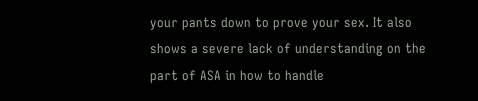your pants down to prove your sex. It also shows a severe lack of understanding on the part of ASA in how to handle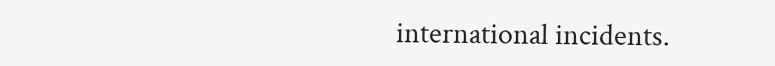international incidents.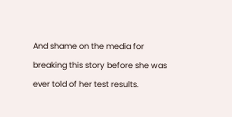And shame on the media for breaking this story before she was ever told of her test results.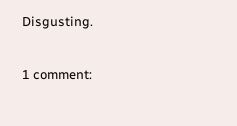Disgusting.

1 comment: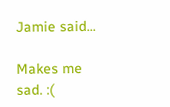Jamie said...

Makes me sad. :(